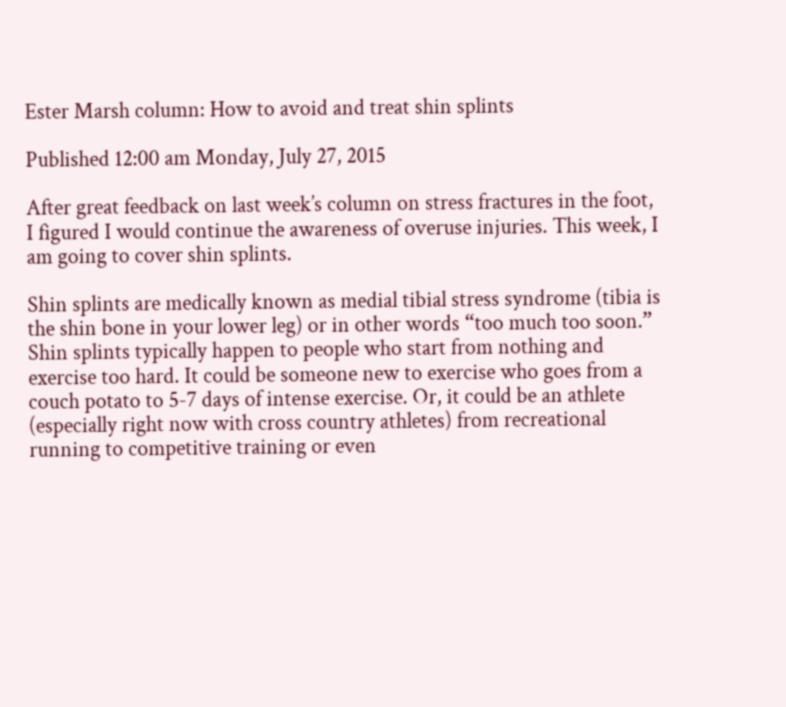Ester Marsh column: How to avoid and treat shin splints

Published 12:00 am Monday, July 27, 2015

After great feedback on last week’s column on stress fractures in the foot, I figured I would continue the awareness of overuse injuries. This week, I am going to cover shin splints.

Shin splints are medically known as medial tibial stress syndrome (tibia is the shin bone in your lower leg) or in other words “too much too soon.” Shin splints typically happen to people who start from nothing and exercise too hard. It could be someone new to exercise who goes from a couch potato to 5-7 days of intense exercise. Or, it could be an athlete (especially right now with cross country athletes) from recreational running to competitive training or even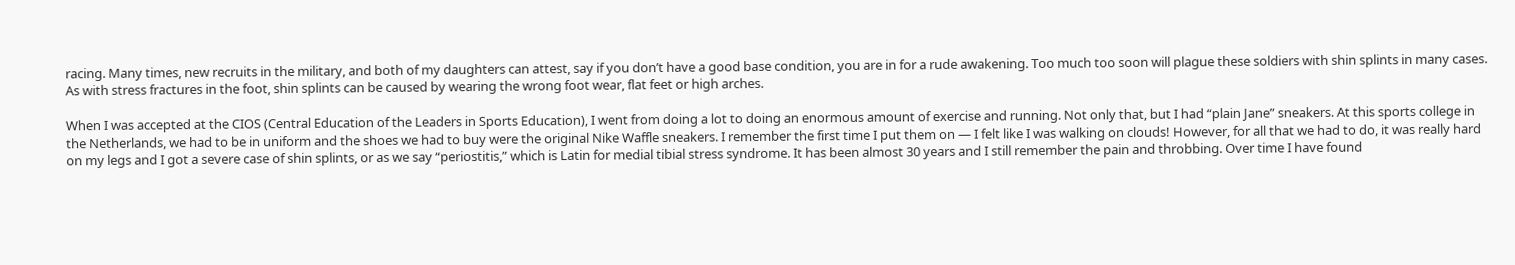racing. Many times, new recruits in the military, and both of my daughters can attest, say if you don’t have a good base condition, you are in for a rude awakening. Too much too soon will plague these soldiers with shin splints in many cases. As with stress fractures in the foot, shin splints can be caused by wearing the wrong foot wear, flat feet or high arches.

When I was accepted at the CIOS (Central Education of the Leaders in Sports Education), I went from doing a lot to doing an enormous amount of exercise and running. Not only that, but I had “plain Jane” sneakers. At this sports college in the Netherlands, we had to be in uniform and the shoes we had to buy were the original Nike Waffle sneakers. I remember the first time I put them on — I felt like I was walking on clouds! However, for all that we had to do, it was really hard on my legs and I got a severe case of shin splints, or as we say “periostitis,” which is Latin for medial tibial stress syndrome. It has been almost 30 years and I still remember the pain and throbbing. Over time I have found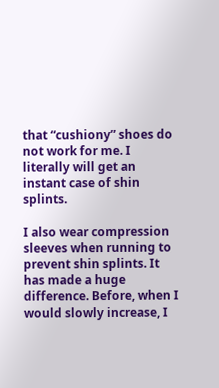that “cushiony” shoes do not work for me. I literally will get an instant case of shin splints.

I also wear compression sleeves when running to prevent shin splints. It has made a huge difference. Before, when I would slowly increase, I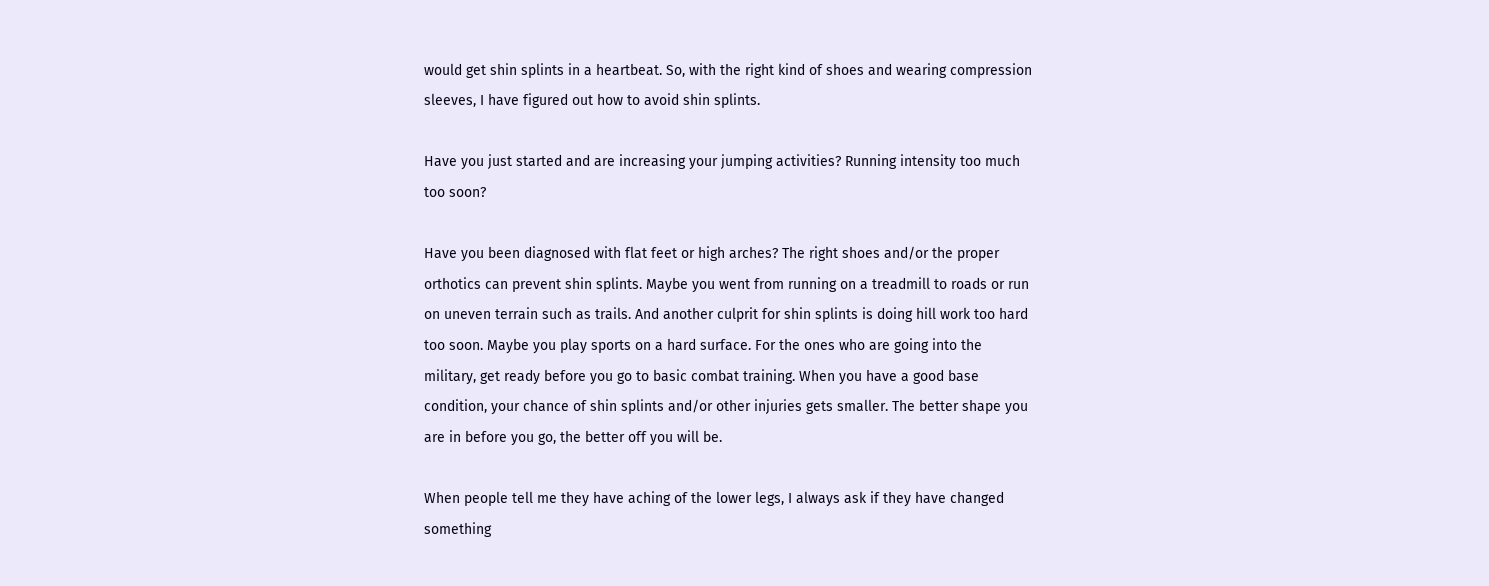would get shin splints in a heartbeat. So, with the right kind of shoes and wearing compression sleeves, I have figured out how to avoid shin splints.

Have you just started and are increasing your jumping activities? Running intensity too much too soon?

Have you been diagnosed with flat feet or high arches? The right shoes and/or the proper orthotics can prevent shin splints. Maybe you went from running on a treadmill to roads or run on uneven terrain such as trails. And another culprit for shin splints is doing hill work too hard too soon. Maybe you play sports on a hard surface. For the ones who are going into the military, get ready before you go to basic combat training. When you have a good base condition, your chance of shin splints and/or other injuries gets smaller. The better shape you are in before you go, the better off you will be.

When people tell me they have aching of the lower legs, I always ask if they have changed something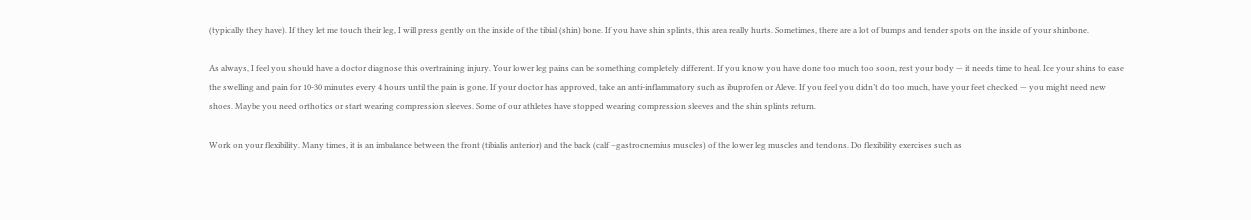(typically they have). If they let me touch their leg, I will press gently on the inside of the tibial (shin) bone. If you have shin splints, this area really hurts. Sometimes, there are a lot of bumps and tender spots on the inside of your shinbone.

As always, I feel you should have a doctor diagnose this overtraining injury. Your lower leg pains can be something completely different. If you know you have done too much too soon, rest your body — it needs time to heal. Ice your shins to ease the swelling and pain for 10-30 minutes every 4 hours until the pain is gone. If your doctor has approved, take an anti-inflammatory such as ibuprofen or Aleve. If you feel you didn’t do too much, have your feet checked — you might need new shoes. Maybe you need orthotics or start wearing compression sleeves. Some of our athletes have stopped wearing compression sleeves and the shin splints return.

Work on your flexibility. Many times, it is an imbalance between the front (tibialis anterior) and the back (calf –gastrocnemius muscles) of the lower leg muscles and tendons. Do flexibility exercises such as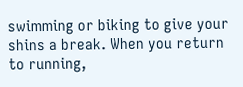swimming or biking to give your shins a break. When you return to running,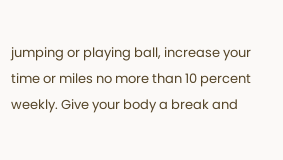jumping or playing ball, increase your time or miles no more than 10 percent weekly. Give your body a break and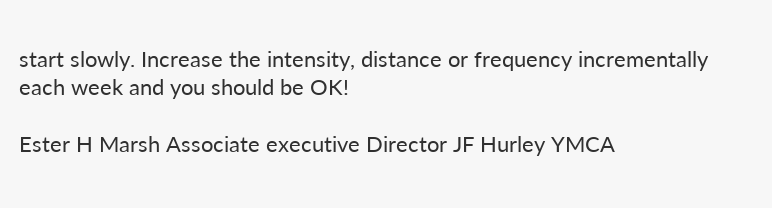start slowly. Increase the intensity, distance or frequency incrementally each week and you should be OK!

Ester H Marsh Associate executive Director JF Hurley YMCA